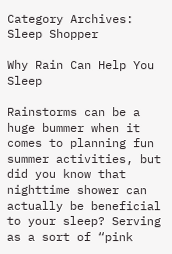Category Archives: Sleep Shopper

Why Rain Can Help You Sleep

Rainstorms can be a huge bummer when it comes to planning fun summer activities, but did you know that nighttime shower can actually be beneficial to your sleep? Serving as a sort of “pink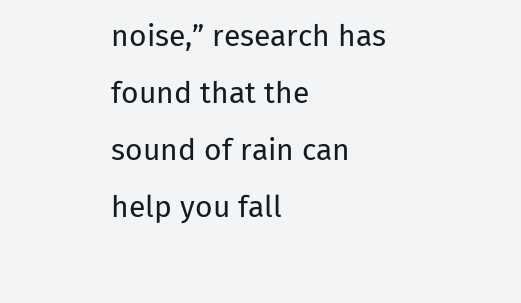noise,” research has found that the sound of rain can help you fall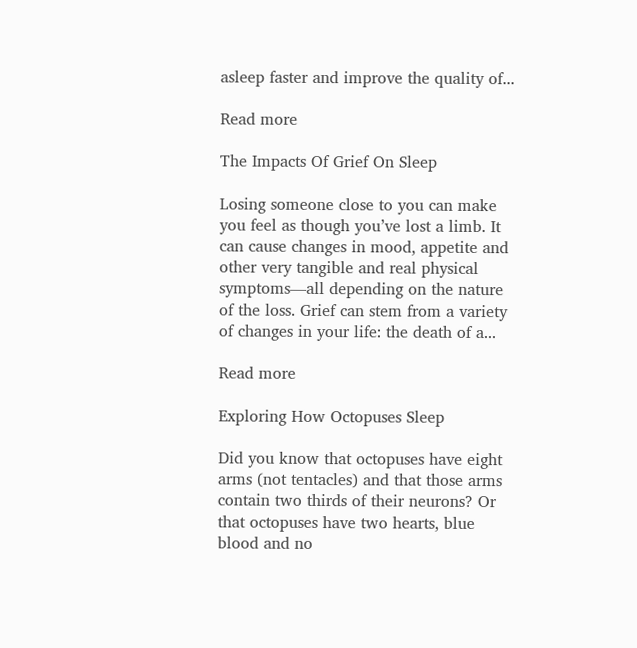asleep faster and improve the quality of...

Read more

The Impacts Of Grief On Sleep

Losing someone close to you can make you feel as though you’ve lost a limb. It can cause changes in mood, appetite and other very tangible and real physical symptoms—all depending on the nature of the loss. Grief can stem from a variety of changes in your life: the death of a...

Read more

Exploring How Octopuses Sleep

Did you know that octopuses have eight arms (not tentacles) and that those arms contain two thirds of their neurons? Or that octopuses have two hearts, blue blood and no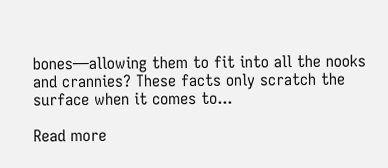bones—allowing them to fit into all the nooks and crannies? These facts only scratch the surface when it comes to...

Read more